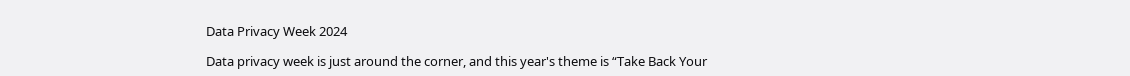Data Privacy Week 2024

Data privacy week is just around the corner, and this year's theme is “Take Back Your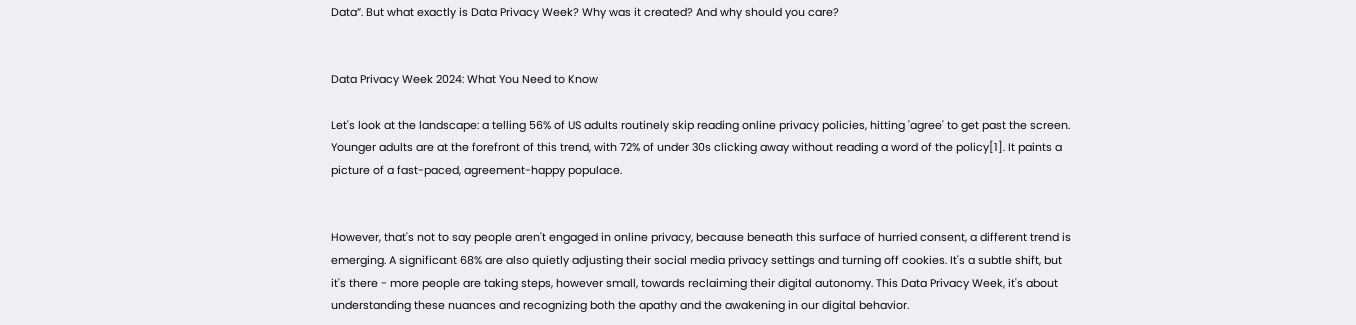Data”. But what exactly is Data Privacy Week? Why was it created? And why should you care?


Data Privacy Week 2024: What You Need to Know

Let's look at the landscape: a telling 56% of US adults routinely skip reading online privacy policies, hitting 'agree' to get past the screen. Younger adults are at the forefront of this trend, with 72% of under 30s clicking away without reading a word of the policy[1]. It paints a picture of a fast-paced, agreement-happy populace.


However, that's not to say people aren't engaged in online privacy, because beneath this surface of hurried consent, a different trend is emerging. A significant 68% are also quietly adjusting their social media privacy settings and turning off cookies. It's a subtle shift, but it's there - more people are taking steps, however small, towards reclaiming their digital autonomy. This Data Privacy Week, it's about understanding these nuances and recognizing both the apathy and the awakening in our digital behavior.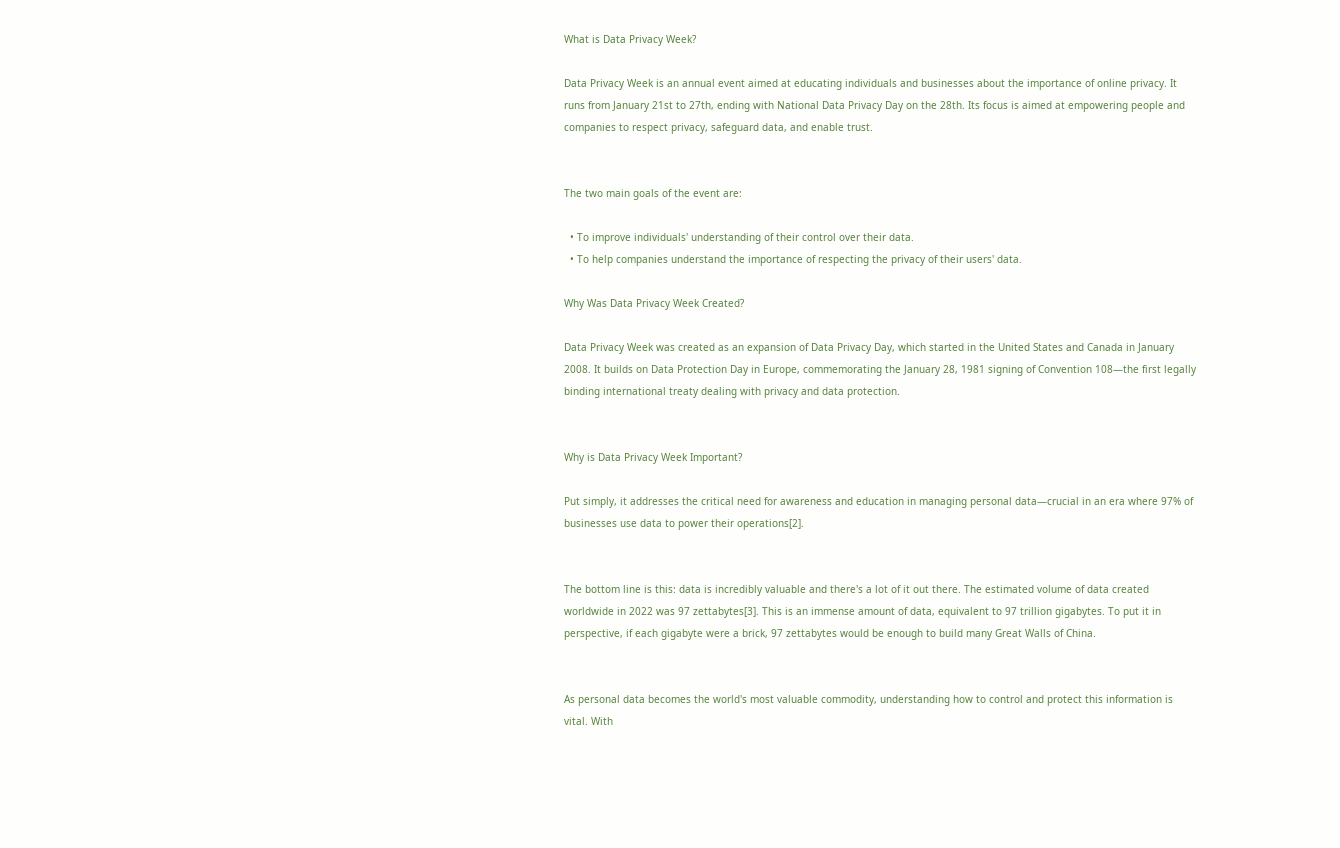What is Data Privacy Week?

Data Privacy Week is an annual event aimed at educating individuals and businesses about the importance of online privacy. It runs from January 21st to 27th, ending with National Data Privacy Day on the 28th. Its focus is aimed at empowering people and companies to respect privacy, safeguard data, and enable trust.


The two main goals of the event are:

  • To improve individuals' understanding of their control over their data.
  • To help companies understand the importance of respecting the privacy of their users' data.

Why Was Data Privacy Week Created?

Data Privacy Week was created as an expansion of Data Privacy Day, which started in the United States and Canada in January 2008. It builds on Data Protection Day in Europe, commemorating the January 28, 1981 signing of Convention 108—the first legally binding international treaty dealing with privacy and data protection.


Why is Data Privacy Week Important?

Put simply, it addresses the critical need for awareness and education in managing personal data—crucial in an era where 97% of businesses use data to power their operations[2].


The bottom line is this: data is incredibly valuable and there's a lot of it out there. The estimated volume of data created worldwide in 2022 was 97 zettabytes[3]. This is an immense amount of data, equivalent to 97 trillion gigabytes. To put it in perspective, if each gigabyte were a brick, 97 zettabytes would be enough to build many Great Walls of China.


As personal data becomes the world's most valuable commodity, understanding how to control and protect this information is vital. With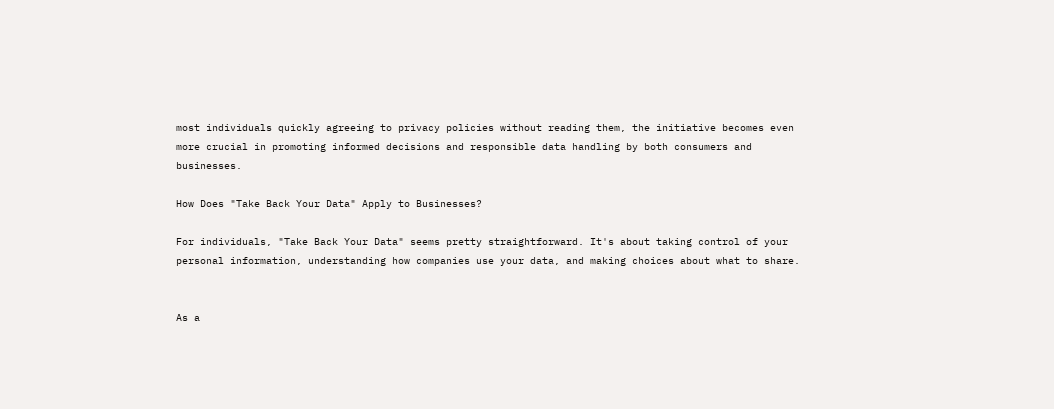most individuals quickly agreeing to privacy policies without reading them, the initiative becomes even more crucial in promoting informed decisions and responsible data handling by both consumers and businesses.

How Does "Take Back Your Data" Apply to Businesses?

For individuals, "Take Back Your Data" seems pretty straightforward. It's about taking control of your personal information, understanding how companies use your data, and making choices about what to share.


As a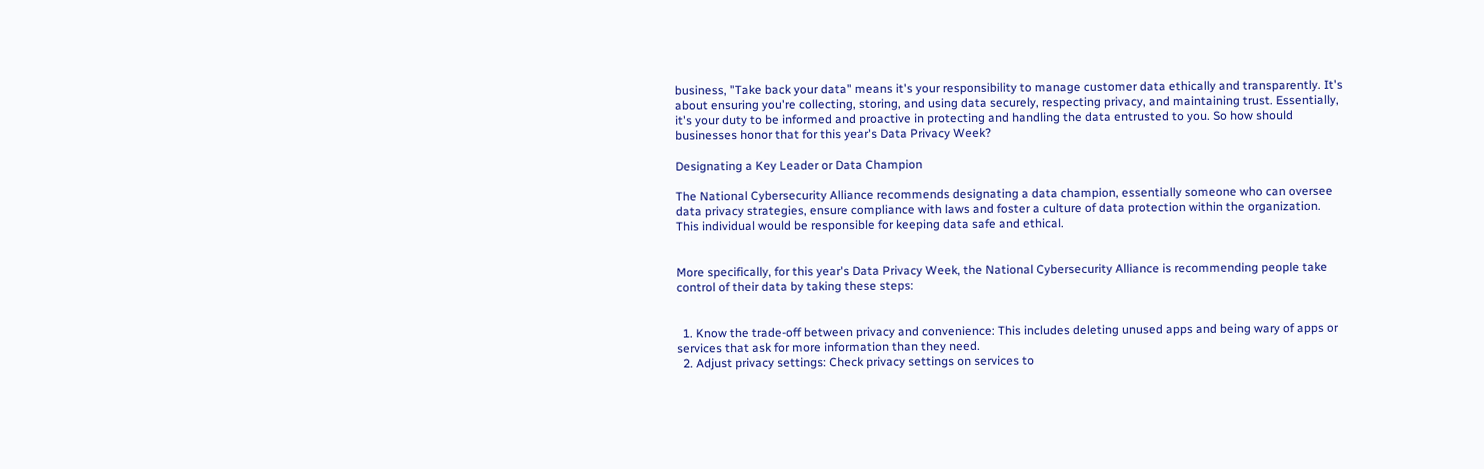business, "Take back your data" means it's your responsibility to manage customer data ethically and transparently. It's about ensuring you're collecting, storing, and using data securely, respecting privacy, and maintaining trust. Essentially, it's your duty to be informed and proactive in protecting and handling the data entrusted to you. So how should businesses honor that for this year's Data Privacy Week?

Designating a Key Leader or Data Champion

The National Cybersecurity Alliance recommends designating a data champion, essentially someone who can oversee data privacy strategies, ensure compliance with laws and foster a culture of data protection within the organization. This individual would be responsible for keeping data safe and ethical.


More specifically, for this year's Data Privacy Week, the National Cybersecurity Alliance is recommending people take control of their data by taking these steps:


  1. Know the trade-off between privacy and convenience: This includes deleting unused apps and being wary of apps or services that ask for more information than they need.
  2. Adjust privacy settings: Check privacy settings on services to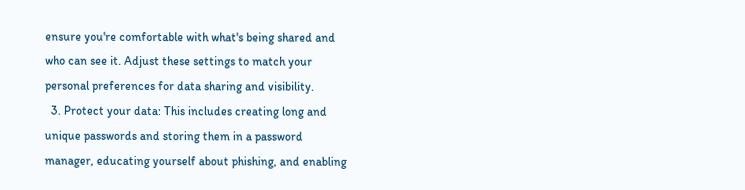ensure you're comfortable with what's being shared and who can see it. Adjust these settings to match your personal preferences for data sharing and visibility.
  3. Protect your data: This includes creating long and unique passwords and storing them in a password manager, educating yourself about phishing, and enabling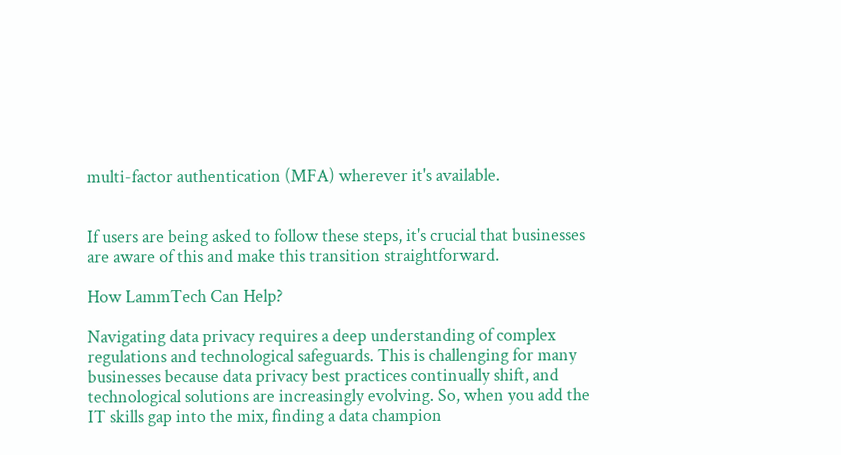multi-factor authentication (MFA) wherever it's available.


If users are being asked to follow these steps, it's crucial that businesses are aware of this and make this transition straightforward.

How LammTech Can Help?

Navigating data privacy requires a deep understanding of complex regulations and technological safeguards. This is challenging for many businesses because data privacy best practices continually shift, and technological solutions are increasingly evolving. So, when you add the IT skills gap into the mix, finding a data champion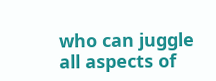who can juggle all aspects of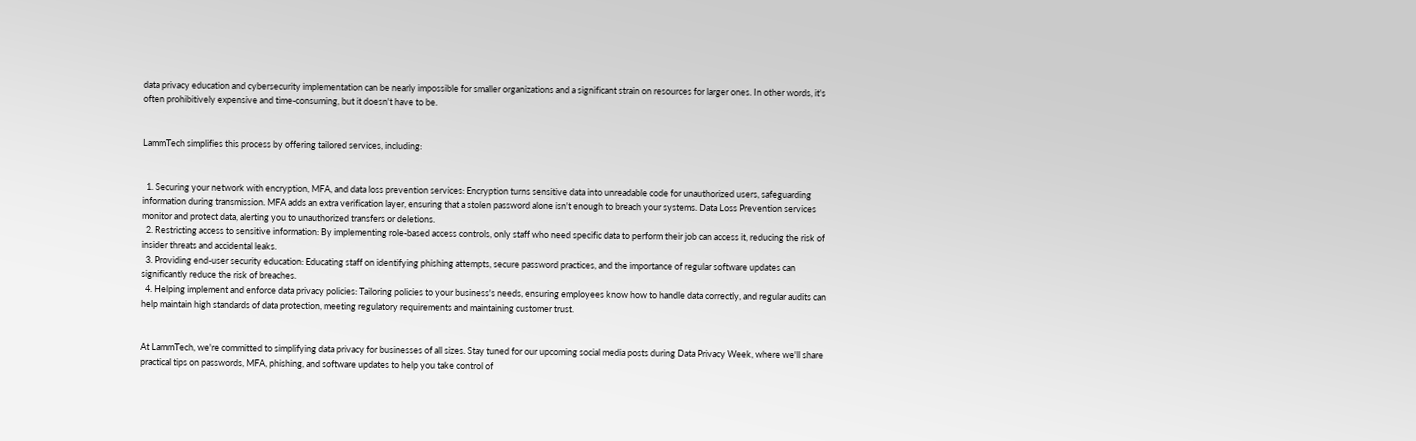data privacy education and cybersecurity implementation can be nearly impossible for smaller organizations and a significant strain on resources for larger ones. In other words, it's often prohibitively expensive and time-consuming, but it doesn't have to be.


LammTech simplifies this process by offering tailored services, including:


  1. Securing your network with encryption, MFA, and data loss prevention services: Encryption turns sensitive data into unreadable code for unauthorized users, safeguarding information during transmission. MFA adds an extra verification layer, ensuring that a stolen password alone isn't enough to breach your systems. Data Loss Prevention services monitor and protect data, alerting you to unauthorized transfers or deletions.
  2. Restricting access to sensitive information: By implementing role-based access controls, only staff who need specific data to perform their job can access it, reducing the risk of insider threats and accidental leaks.
  3. Providing end-user security education: Educating staff on identifying phishing attempts, secure password practices, and the importance of regular software updates can significantly reduce the risk of breaches.
  4. Helping implement and enforce data privacy policies: Tailoring policies to your business's needs, ensuring employees know how to handle data correctly, and regular audits can help maintain high standards of data protection, meeting regulatory requirements and maintaining customer trust.


At LammTech, we're committed to simplifying data privacy for businesses of all sizes. Stay tuned for our upcoming social media posts during Data Privacy Week, where we'll share practical tips on passwords, MFA, phishing, and software updates to help you take control of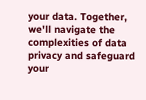your data. Together, we'll navigate the complexities of data privacy and safeguard your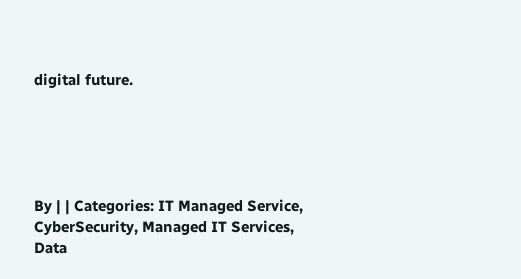digital future.





By | | Categories: IT Managed Service, CyberSecurity, Managed IT Services, Data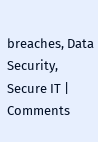breaches, Data Security, Secure IT | Comments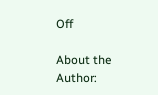Off

About the Author: